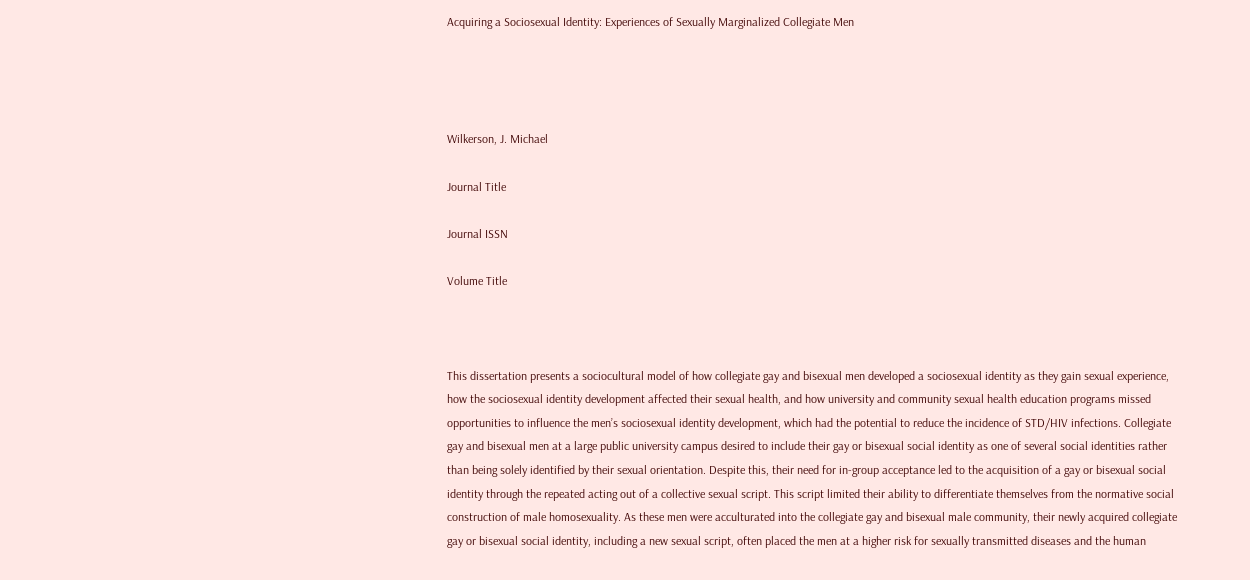Acquiring a Sociosexual Identity: Experiences of Sexually Marginalized Collegiate Men




Wilkerson, J. Michael

Journal Title

Journal ISSN

Volume Title



This dissertation presents a sociocultural model of how collegiate gay and bisexual men developed a sociosexual identity as they gain sexual experience, how the sociosexual identity development affected their sexual health, and how university and community sexual health education programs missed opportunities to influence the men’s sociosexual identity development, which had the potential to reduce the incidence of STD/HIV infections. Collegiate gay and bisexual men at a large public university campus desired to include their gay or bisexual social identity as one of several social identities rather than being solely identified by their sexual orientation. Despite this, their need for in-group acceptance led to the acquisition of a gay or bisexual social identity through the repeated acting out of a collective sexual script. This script limited their ability to differentiate themselves from the normative social construction of male homosexuality. As these men were acculturated into the collegiate gay and bisexual male community, their newly acquired collegiate gay or bisexual social identity, including a new sexual script, often placed the men at a higher risk for sexually transmitted diseases and the human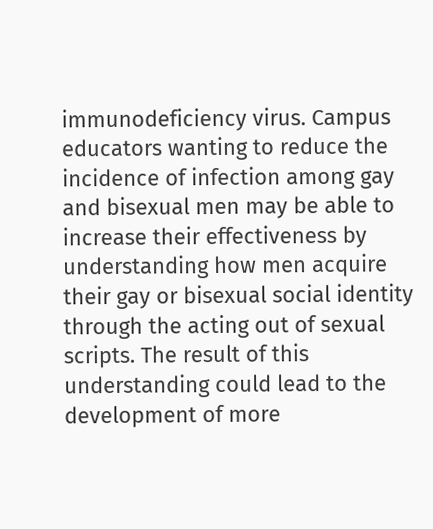immunodeficiency virus. Campus educators wanting to reduce the incidence of infection among gay and bisexual men may be able to increase their effectiveness by understanding how men acquire their gay or bisexual social identity through the acting out of sexual scripts. The result of this understanding could lead to the development of more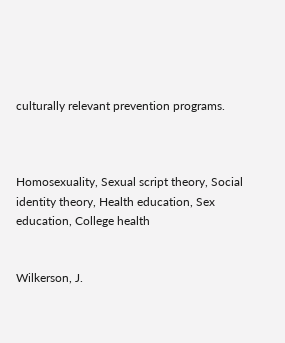culturally relevant prevention programs.



Homosexuality, Sexual script theory, Social identity theory, Health education, Sex education, College health


Wilkerson, J.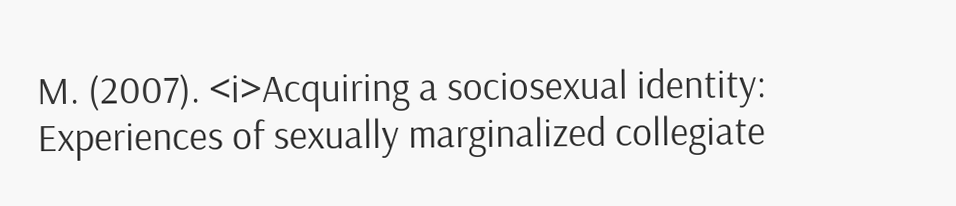M. (2007). <i>Acquiring a sociosexual identity: Experiences of sexually marginalized collegiate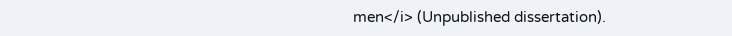men</i> (Unpublished dissertation).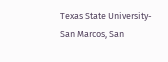Texas State University-San Marcos, San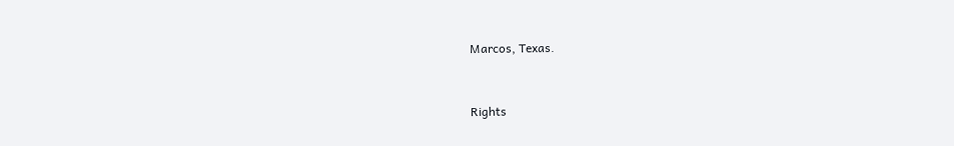Marcos, Texas.


Rights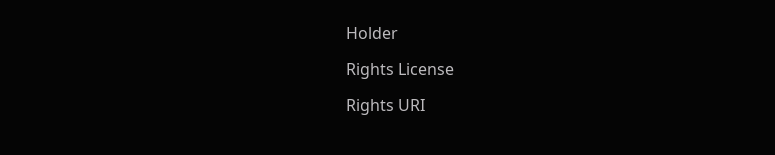Holder

Rights License

Rights URI